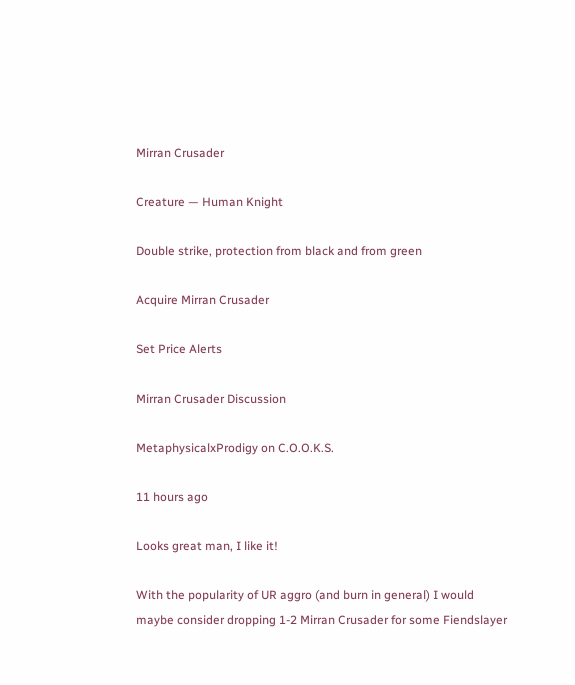Mirran Crusader

Creature — Human Knight

Double strike, protection from black and from green

Acquire Mirran Crusader

Set Price Alerts

Mirran Crusader Discussion

MetaphysicalxProdigy on C.O.O.K.S.

11 hours ago

Looks great man, I like it!

With the popularity of UR aggro (and burn in general) I would maybe consider dropping 1-2 Mirran Crusader for some Fiendslayer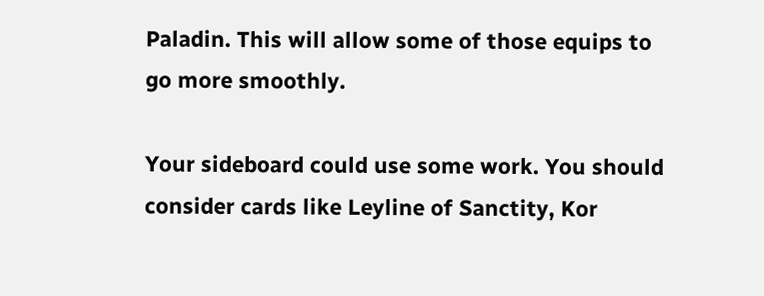Paladin. This will allow some of those equips to go more smoothly.

Your sideboard could use some work. You should consider cards like Leyline of Sanctity, Kor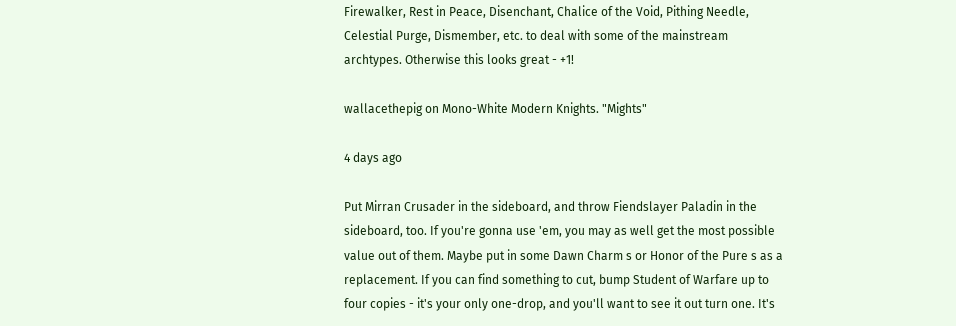Firewalker, Rest in Peace, Disenchant, Chalice of the Void, Pithing Needle, Celestial Purge, Dismember, etc. to deal with some of the mainstream archtypes. Otherwise this looks great - +1!

wallacethepig on Mono-White Modern Knights. "Mights"

4 days ago

Put Mirran Crusader in the sideboard, and throw Fiendslayer Paladin in the sideboard, too. If you're gonna use 'em, you may as well get the most possible value out of them. Maybe put in some Dawn Charm s or Honor of the Pure s as a replacement. If you can find something to cut, bump Student of Warfare up to four copies - it's your only one-drop, and you'll want to see it out turn one. It's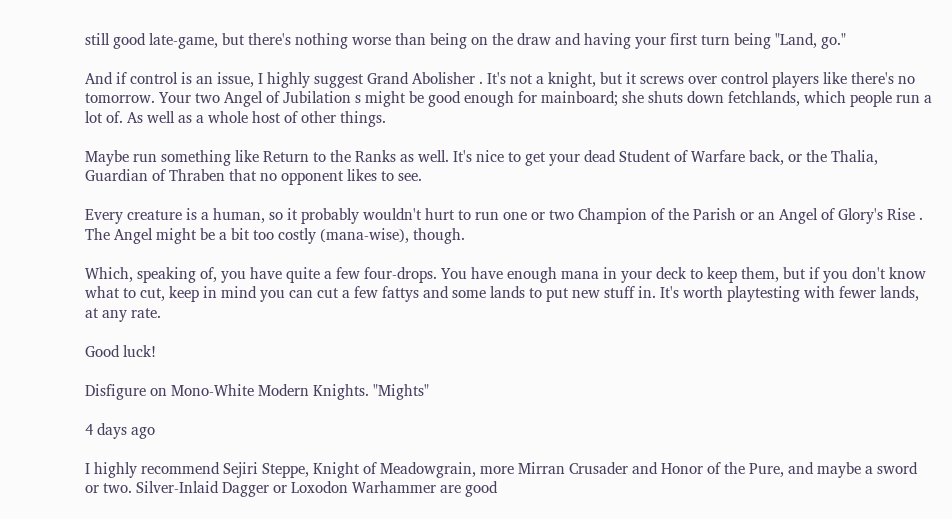still good late-game, but there's nothing worse than being on the draw and having your first turn being "Land, go."

And if control is an issue, I highly suggest Grand Abolisher . It's not a knight, but it screws over control players like there's no tomorrow. Your two Angel of Jubilation s might be good enough for mainboard; she shuts down fetchlands, which people run a lot of. As well as a whole host of other things.

Maybe run something like Return to the Ranks as well. It's nice to get your dead Student of Warfare back, or the Thalia, Guardian of Thraben that no opponent likes to see.

Every creature is a human, so it probably wouldn't hurt to run one or two Champion of the Parish or an Angel of Glory's Rise . The Angel might be a bit too costly (mana-wise), though.

Which, speaking of, you have quite a few four-drops. You have enough mana in your deck to keep them, but if you don't know what to cut, keep in mind you can cut a few fattys and some lands to put new stuff in. It's worth playtesting with fewer lands, at any rate.

Good luck!

Disfigure on Mono-White Modern Knights. "Mights"

4 days ago

I highly recommend Sejiri Steppe, Knight of Meadowgrain, more Mirran Crusader and Honor of the Pure, and maybe a sword or two. Silver-Inlaid Dagger or Loxodon Warhammer are good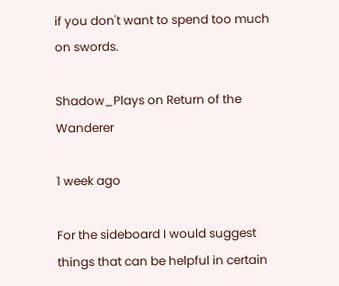if you don't want to spend too much on swords.

Shadow_Plays on Return of the Wanderer

1 week ago

For the sideboard I would suggest things that can be helpful in certain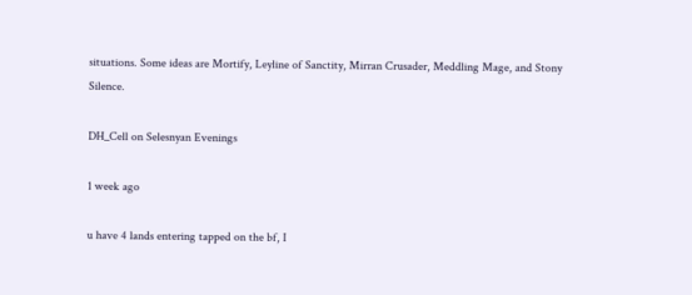situations. Some ideas are Mortify, Leyline of Sanctity, Mirran Crusader, Meddling Mage, and Stony Silence.

DH_Cell on Selesnyan Evenings

1 week ago

u have 4 lands entering tapped on the bf, I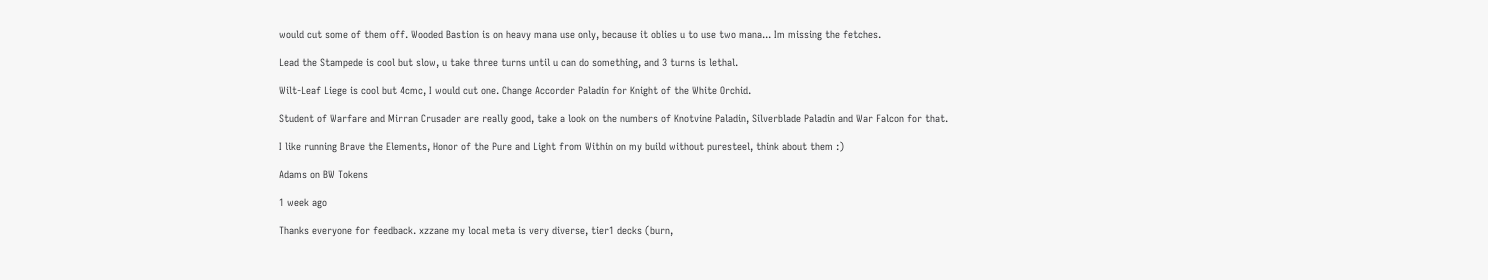would cut some of them off. Wooded Bastion is on heavy mana use only, because it oblies u to use two mana... Im missing the fetches.

Lead the Stampede is cool but slow, u take three turns until u can do something, and 3 turns is lethal.

Wilt-Leaf Liege is cool but 4cmc, I would cut one. Change Accorder Paladin for Knight of the White Orchid.

Student of Warfare and Mirran Crusader are really good, take a look on the numbers of Knotvine Paladin, Silverblade Paladin and War Falcon for that.

I like running Brave the Elements, Honor of the Pure and Light from Within on my build without puresteel, think about them :)

Adams on BW Tokens

1 week ago

Thanks everyone for feedback. xzzane my local meta is very diverse, tier1 decks (burn,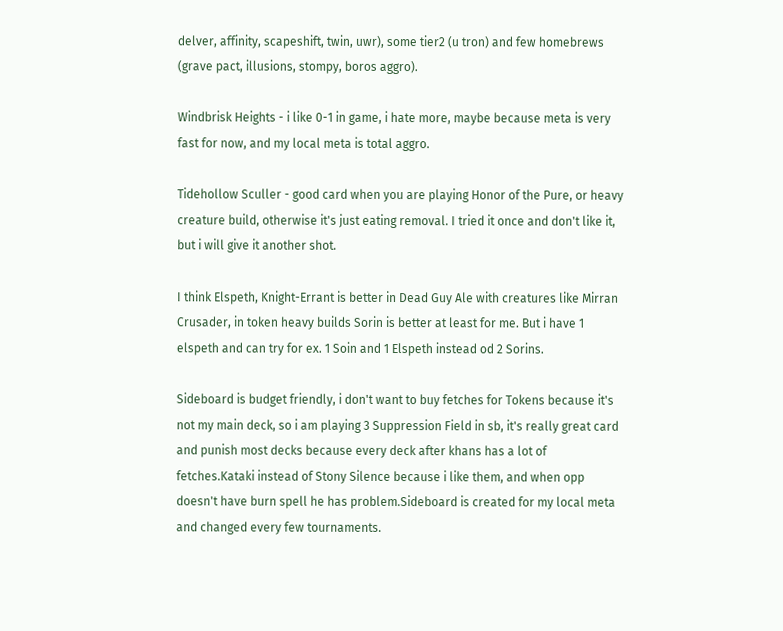delver, affinity, scapeshift, twin, uwr), some tier2 (u tron) and few homebrews (grave pact, illusions, stompy, boros aggro).

Windbrisk Heights - i like 0-1 in game, i hate more, maybe because meta is very fast for now, and my local meta is total aggro.

Tidehollow Sculler - good card when you are playing Honor of the Pure, or heavy creature build, otherwise it's just eating removal. I tried it once and don't like it, but i will give it another shot.

I think Elspeth, Knight-Errant is better in Dead Guy Ale with creatures like Mirran Crusader, in token heavy builds Sorin is better at least for me. But i have 1 elspeth and can try for ex. 1 Soin and 1 Elspeth instead od 2 Sorins.

Sideboard is budget friendly, i don't want to buy fetches for Tokens because it's not my main deck, so i am playing 3 Suppression Field in sb, it's really great card and punish most decks because every deck after khans has a lot of fetches.Kataki instead of Stony Silence because i like them, and when opp doesn't have burn spell he has problem.Sideboard is created for my local meta and changed every few tournaments.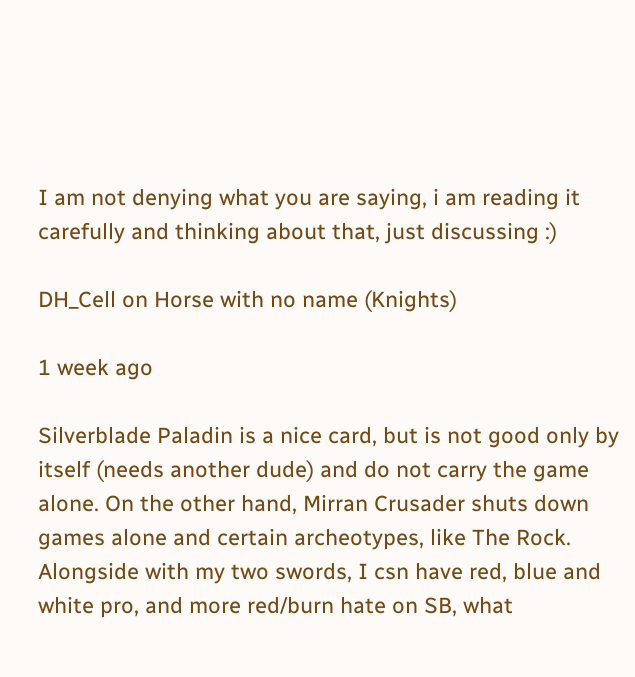I am not denying what you are saying, i am reading it carefully and thinking about that, just discussing :)

DH_Cell on Horse with no name (Knights)

1 week ago

Silverblade Paladin is a nice card, but is not good only by itself (needs another dude) and do not carry the game alone. On the other hand, Mirran Crusader shuts down games alone and certain archeotypes, like The Rock. Alongside with my two swords, I csn have red, blue and white pro, and more red/burn hate on SB, what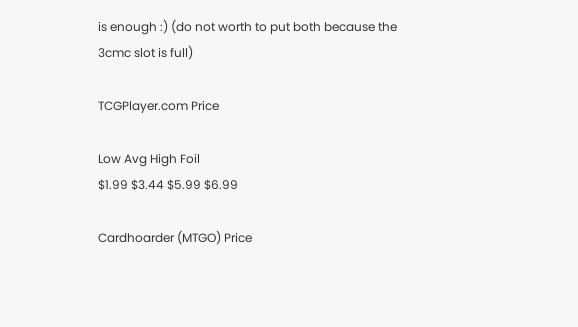is enough :) (do not worth to put both because the 3cmc slot is full)

TCGPlayer.com Price

Low Avg High Foil
$1.99 $3.44 $5.99 $6.99

Cardhoarder (MTGO) Price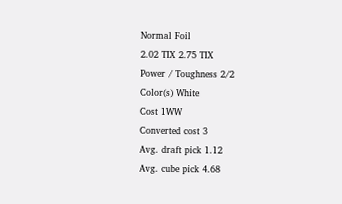Normal Foil
2.02 TIX 2.75 TIX
Power / Toughness 2/2
Color(s) White
Cost 1WW
Converted cost 3
Avg. draft pick 1.12
Avg. cube pick 4.68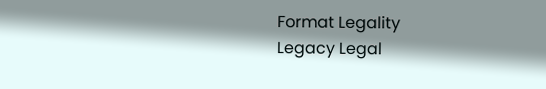Format Legality
Legacy Legal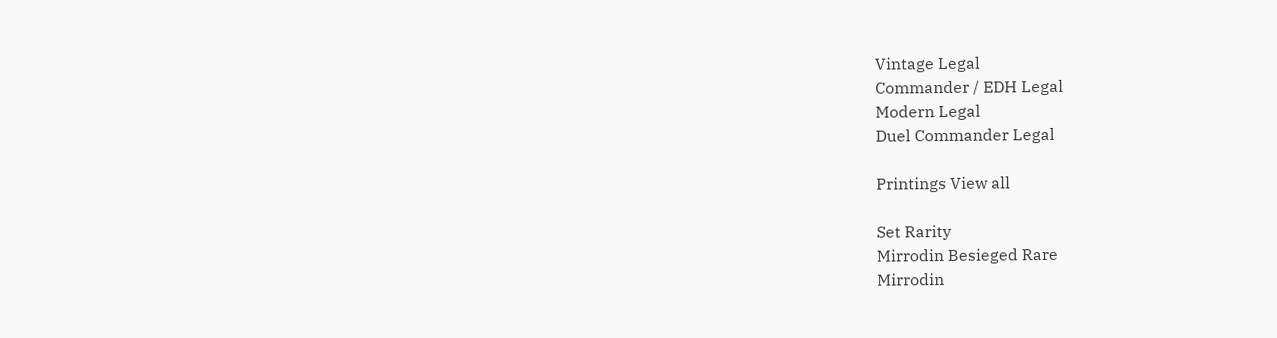Vintage Legal
Commander / EDH Legal
Modern Legal
Duel Commander Legal

Printings View all

Set Rarity
Mirrodin Besieged Rare
Mirrodin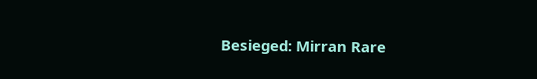Besieged: Mirran Rare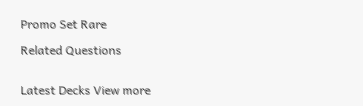Promo Set Rare

Related Questions


Latest Decks View more